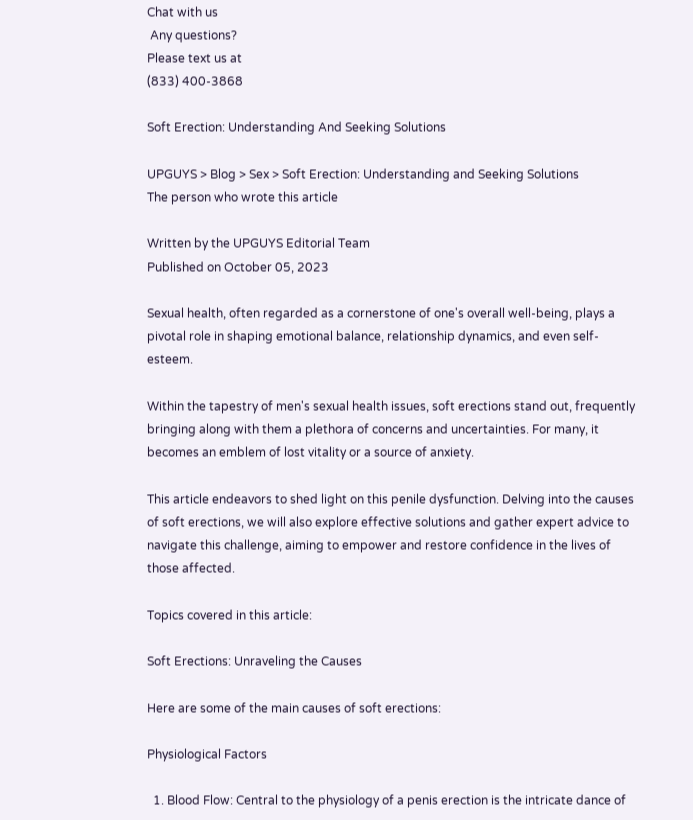Chat with us
 Any questions?
Please text us at
(833) 400-3868

Soft Erection: Understanding And Seeking Solutions

UPGUYS > Blog > Sex > Soft Erection: Understanding and Seeking Solutions
The person who wrote this article

Written by the UPGUYS Editorial Team
Published on October 05, 2023

Sexual health, often regarded as a cornerstone of one's overall well-being, plays a pivotal role in shaping emotional balance, relationship dynamics, and even self-esteem.

Within the tapestry of men's sexual health issues, soft erections stand out, frequently bringing along with them a plethora of concerns and uncertainties. For many, it becomes an emblem of lost vitality or a source of anxiety.

This article endeavors to shed light on this penile dysfunction. Delving into the causes of soft erections, we will also explore effective solutions and gather expert advice to navigate this challenge, aiming to empower and restore confidence in the lives of those affected.

Topics covered in this article:

Soft Erections: Unraveling the Causes

Here are some of the main causes of soft erections:

Physiological Factors

  1. Blood Flow: Central to the physiology of a penis erection is the intricate dance of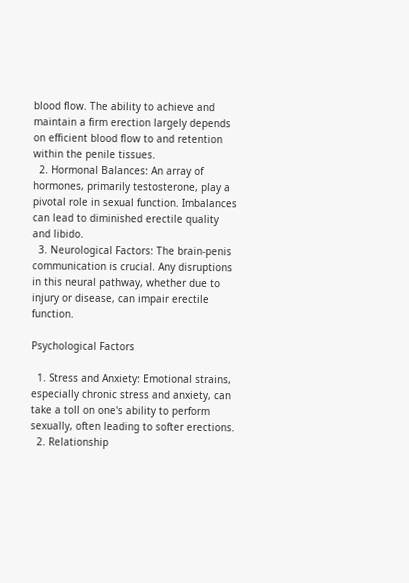blood flow. The ability to achieve and maintain a firm erection largely depends on efficient blood flow to and retention within the penile tissues.
  2. Hormonal Balances: An array of hormones, primarily testosterone, play a pivotal role in sexual function. Imbalances can lead to diminished erectile quality and libido.
  3. Neurological Factors: The brain-penis communication is crucial. Any disruptions in this neural pathway, whether due to injury or disease, can impair erectile function.

Psychological Factors

  1. Stress and Anxiety: Emotional strains, especially chronic stress and anxiety, can take a toll on one's ability to perform sexually, often leading to softer erections.
  2. Relationship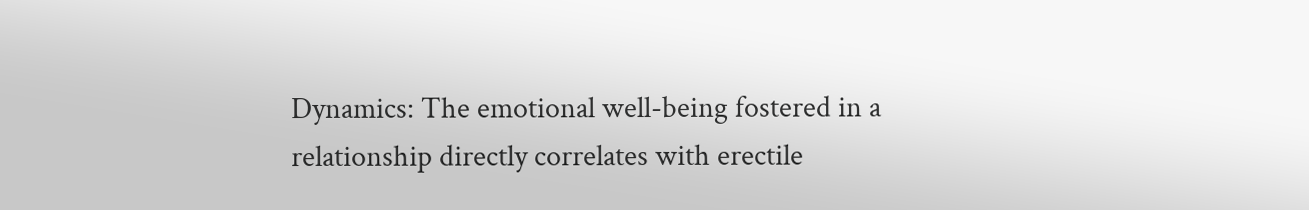Dynamics: The emotional well-being fostered in a relationship directly correlates with erectile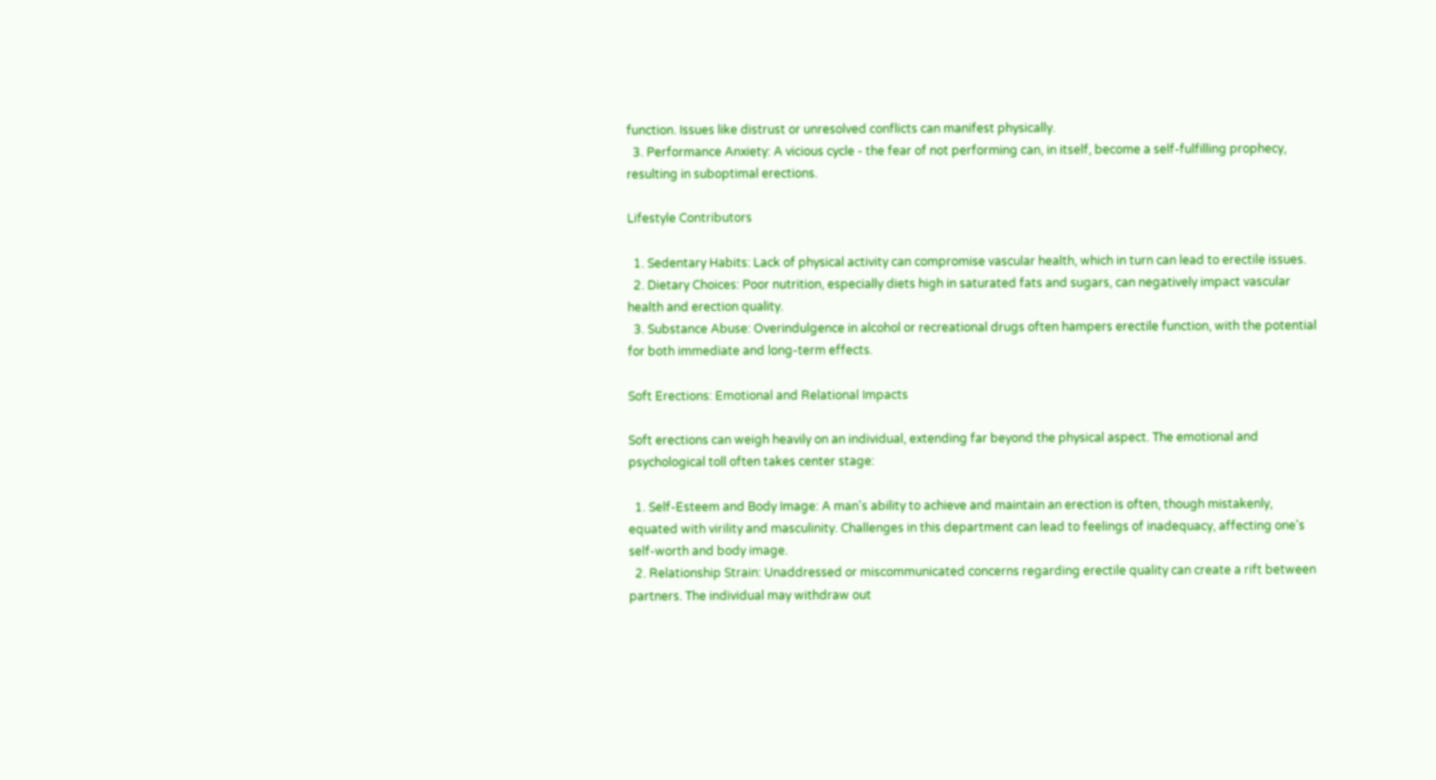function. Issues like distrust or unresolved conflicts can manifest physically.
  3. Performance Anxiety: A vicious cycle - the fear of not performing can, in itself, become a self-fulfilling prophecy, resulting in suboptimal erections.

Lifestyle Contributors

  1. Sedentary Habits: Lack of physical activity can compromise vascular health, which in turn can lead to erectile issues.
  2. Dietary Choices: Poor nutrition, especially diets high in saturated fats and sugars, can negatively impact vascular health and erection quality.
  3. Substance Abuse: Overindulgence in alcohol or recreational drugs often hampers erectile function, with the potential for both immediate and long-term effects.

Soft Erections: Emotional and Relational Impacts

Soft erections can weigh heavily on an individual, extending far beyond the physical aspect. The emotional and psychological toll often takes center stage:

  1. Self-Esteem and Body Image: A man's ability to achieve and maintain an erection is often, though mistakenly, equated with virility and masculinity. Challenges in this department can lead to feelings of inadequacy, affecting one's self-worth and body image.
  2. Relationship Strain: Unaddressed or miscommunicated concerns regarding erectile quality can create a rift between partners. The individual may withdraw out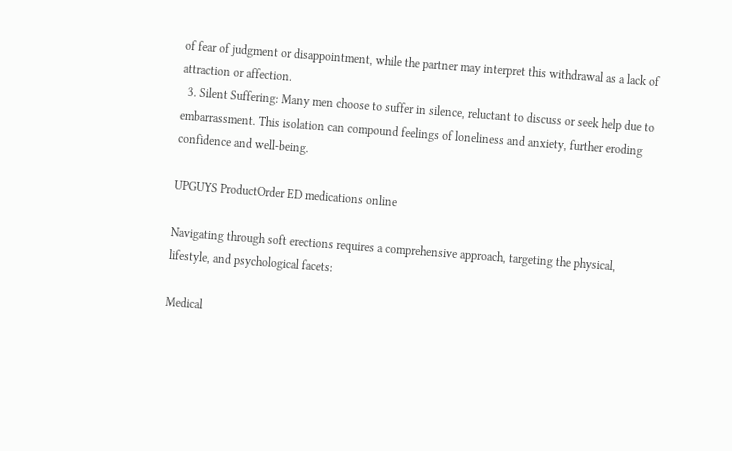of fear of judgment or disappointment, while the partner may interpret this withdrawal as a lack of attraction or affection.
  3. Silent Suffering: Many men choose to suffer in silence, reluctant to discuss or seek help due to embarrassment. This isolation can compound feelings of loneliness and anxiety, further eroding confidence and well-being.

UPGUYS ProductOrder ED medications online

Navigating through soft erections requires a comprehensive approach, targeting the physical, lifestyle, and psychological facets:

Medical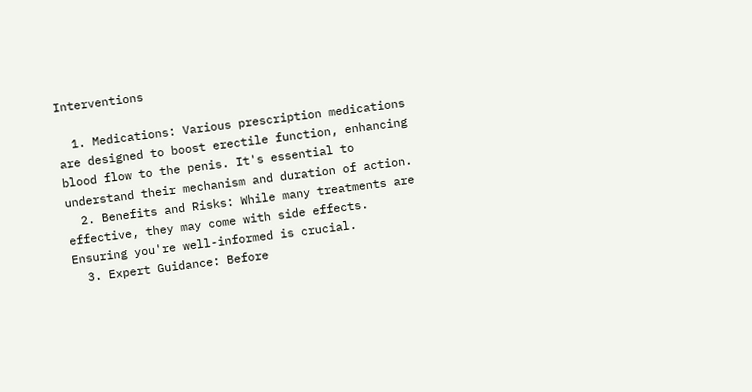Interventions

  1. Medications: Various prescription medications are designed to boost erectile function, enhancing blood flow to the penis. It's essential to understand their mechanism and duration of action.
  2. Benefits and Risks: While many treatments are effective, they may come with side effects. Ensuring you're well-informed is crucial.
  3. Expert Guidance: Before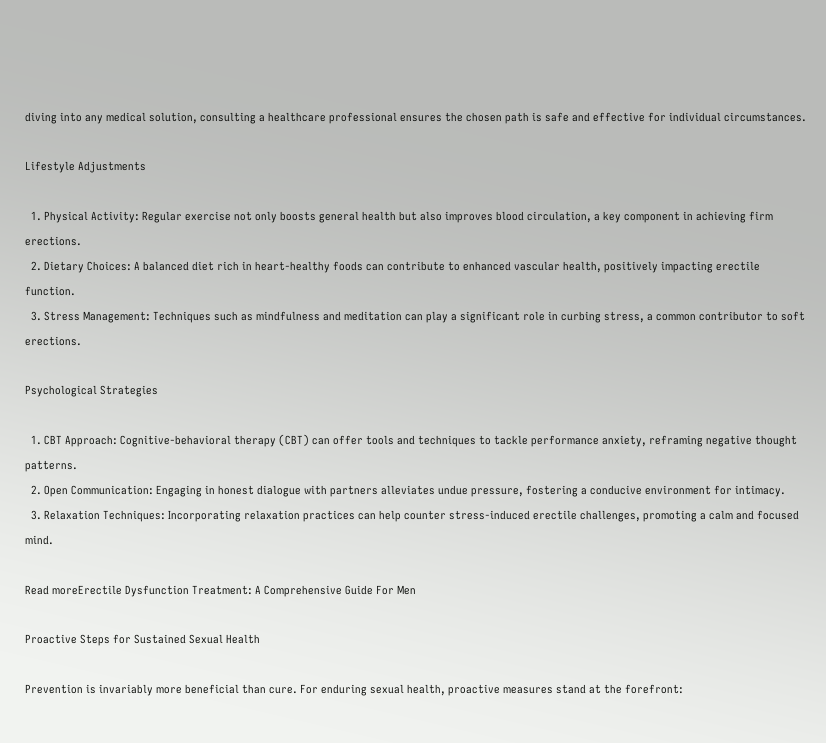diving into any medical solution, consulting a healthcare professional ensures the chosen path is safe and effective for individual circumstances.

Lifestyle Adjustments

  1. Physical Activity: Regular exercise not only boosts general health but also improves blood circulation, a key component in achieving firm erections.
  2. Dietary Choices: A balanced diet rich in heart-healthy foods can contribute to enhanced vascular health, positively impacting erectile function.
  3. Stress Management: Techniques such as mindfulness and meditation can play a significant role in curbing stress, a common contributor to soft erections.

Psychological Strategies

  1. CBT Approach: Cognitive-behavioral therapy (CBT) can offer tools and techniques to tackle performance anxiety, reframing negative thought patterns.
  2. Open Communication: Engaging in honest dialogue with partners alleviates undue pressure, fostering a conducive environment for intimacy.
  3. Relaxation Techniques: Incorporating relaxation practices can help counter stress-induced erectile challenges, promoting a calm and focused mind.

Read moreErectile Dysfunction Treatment: A Comprehensive Guide For Men

Proactive Steps for Sustained Sexual Health

Prevention is invariably more beneficial than cure. For enduring sexual health, proactive measures stand at the forefront: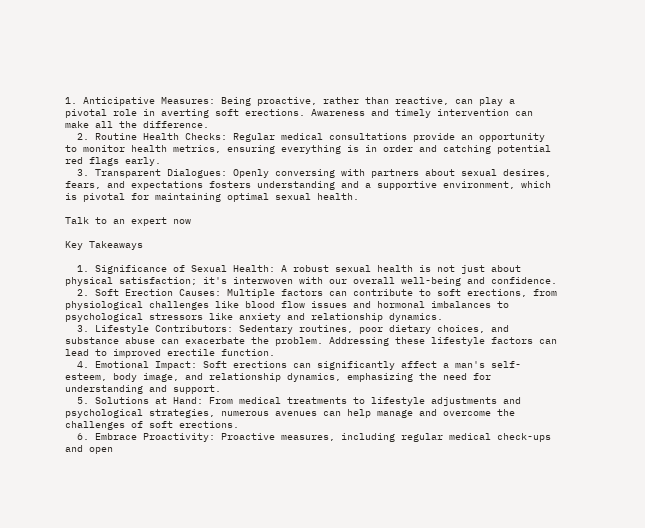1. Anticipative Measures: Being proactive, rather than reactive, can play a pivotal role in averting soft erections. Awareness and timely intervention can make all the difference.
  2. Routine Health Checks: Regular medical consultations provide an opportunity to monitor health metrics, ensuring everything is in order and catching potential red flags early.
  3. Transparent Dialogues: Openly conversing with partners about sexual desires, fears, and expectations fosters understanding and a supportive environment, which is pivotal for maintaining optimal sexual health.

Talk to an expert now

Key Takeaways

  1. Significance of Sexual Health: A robust sexual health is not just about physical satisfaction; it's interwoven with our overall well-being and confidence.
  2. Soft Erection Causes: Multiple factors can contribute to soft erections, from physiological challenges like blood flow issues and hormonal imbalances to psychological stressors like anxiety and relationship dynamics.
  3. Lifestyle Contributors: Sedentary routines, poor dietary choices, and substance abuse can exacerbate the problem. Addressing these lifestyle factors can lead to improved erectile function.
  4. Emotional Impact: Soft erections can significantly affect a man's self-esteem, body image, and relationship dynamics, emphasizing the need for understanding and support.
  5. Solutions at Hand: From medical treatments to lifestyle adjustments and psychological strategies, numerous avenues can help manage and overcome the challenges of soft erections.
  6. Embrace Proactivity: Proactive measures, including regular medical check-ups and open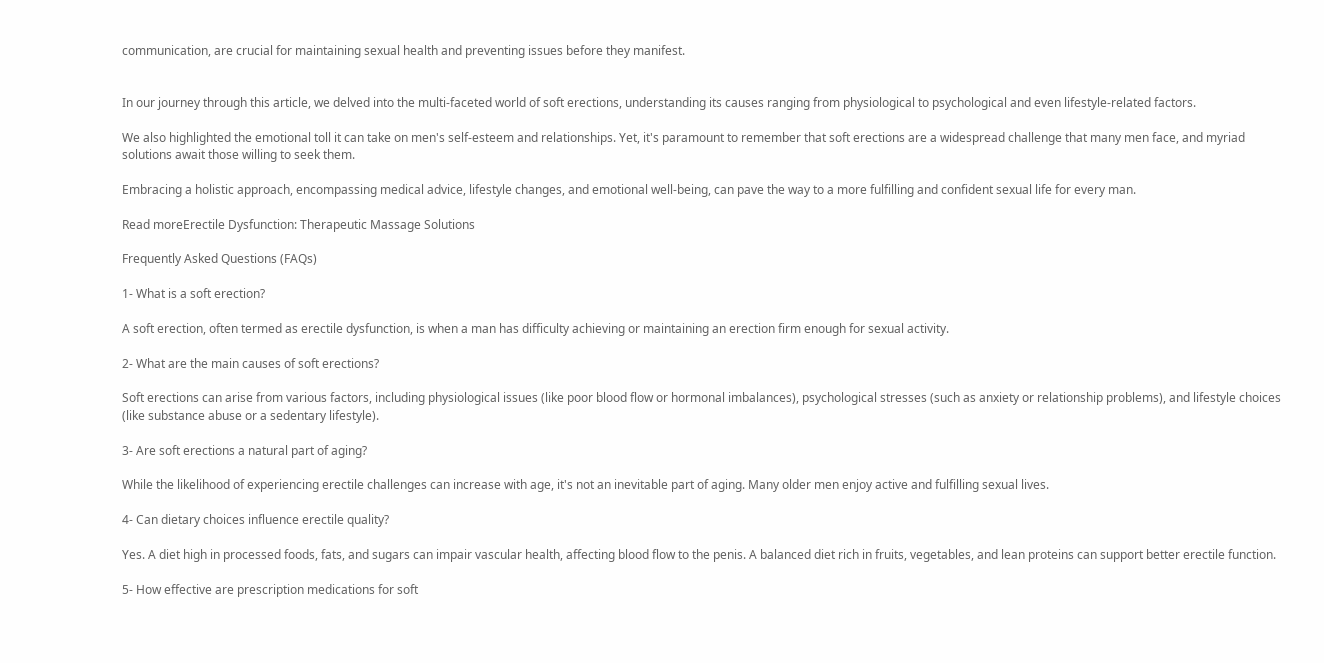communication, are crucial for maintaining sexual health and preventing issues before they manifest.


In our journey through this article, we delved into the multi-faceted world of soft erections, understanding its causes ranging from physiological to psychological and even lifestyle-related factors.

We also highlighted the emotional toll it can take on men's self-esteem and relationships. Yet, it's paramount to remember that soft erections are a widespread challenge that many men face, and myriad solutions await those willing to seek them.

Embracing a holistic approach, encompassing medical advice, lifestyle changes, and emotional well-being, can pave the way to a more fulfilling and confident sexual life for every man.

Read moreErectile Dysfunction: Therapeutic Massage Solutions

Frequently Asked Questions (FAQs)

1- What is a soft erection?

A soft erection, often termed as erectile dysfunction, is when a man has difficulty achieving or maintaining an erection firm enough for sexual activity.

2- What are the main causes of soft erections?

Soft erections can arise from various factors, including physiological issues (like poor blood flow or hormonal imbalances), psychological stresses (such as anxiety or relationship problems), and lifestyle choices (like substance abuse or a sedentary lifestyle).

3- Are soft erections a natural part of aging?

While the likelihood of experiencing erectile challenges can increase with age, it's not an inevitable part of aging. Many older men enjoy active and fulfilling sexual lives.

4- Can dietary choices influence erectile quality?

Yes. A diet high in processed foods, fats, and sugars can impair vascular health, affecting blood flow to the penis. A balanced diet rich in fruits, vegetables, and lean proteins can support better erectile function.

5- How effective are prescription medications for soft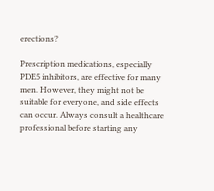erections?

Prescription medications, especially PDE5 inhibitors, are effective for many men. However, they might not be suitable for everyone, and side effects can occur. Always consult a healthcare professional before starting any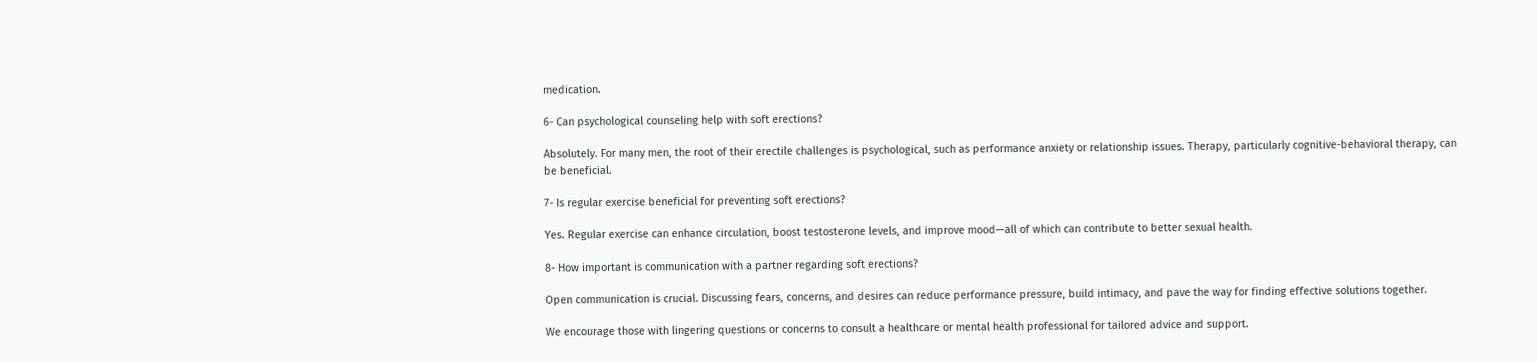medication.

6- Can psychological counseling help with soft erections?

Absolutely. For many men, the root of their erectile challenges is psychological, such as performance anxiety or relationship issues. Therapy, particularly cognitive-behavioral therapy, can be beneficial.

7- Is regular exercise beneficial for preventing soft erections?

Yes. Regular exercise can enhance circulation, boost testosterone levels, and improve mood—all of which can contribute to better sexual health.

8- How important is communication with a partner regarding soft erections?

Open communication is crucial. Discussing fears, concerns, and desires can reduce performance pressure, build intimacy, and pave the way for finding effective solutions together.

We encourage those with lingering questions or concerns to consult a healthcare or mental health professional for tailored advice and support.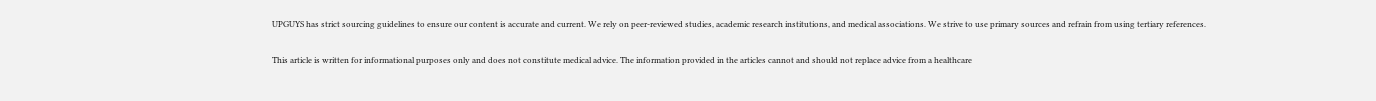UPGUYS has strict sourcing guidelines to ensure our content is accurate and current. We rely on peer-reviewed studies, academic research institutions, and medical associations. We strive to use primary sources and refrain from using tertiary references.

This article is written for informational purposes only and does not constitute medical advice. The information provided in the articles cannot and should not replace advice from a healthcare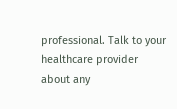professional. Talk to your healthcare provider about any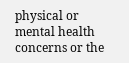physical or mental health concerns or the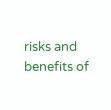risks and benefits of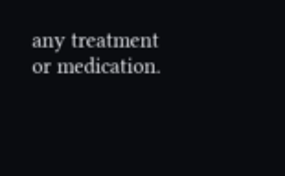any treatment or medication.